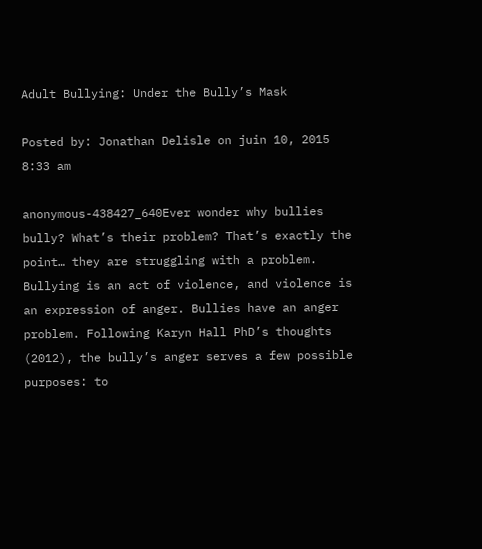Adult Bullying: Under the Bully’s Mask

Posted by: Jonathan Delisle on juin 10, 2015 8:33 am

anonymous-438427_640Ever wonder why bullies bully? What’s their problem? That’s exactly the point… they are struggling with a problem. Bullying is an act of violence, and violence is an expression of anger. Bullies have an anger problem. Following Karyn Hall PhD’s thoughts (2012), the bully’s anger serves a few possible purposes: to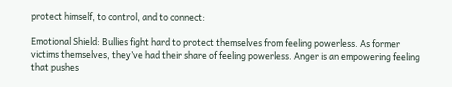protect himself, to control, and to connect:

Emotional Shield: Bullies fight hard to protect themselves from feeling powerless. As former victims themselves, they’ve had their share of feeling powerless. Anger is an empowering feeling that pushes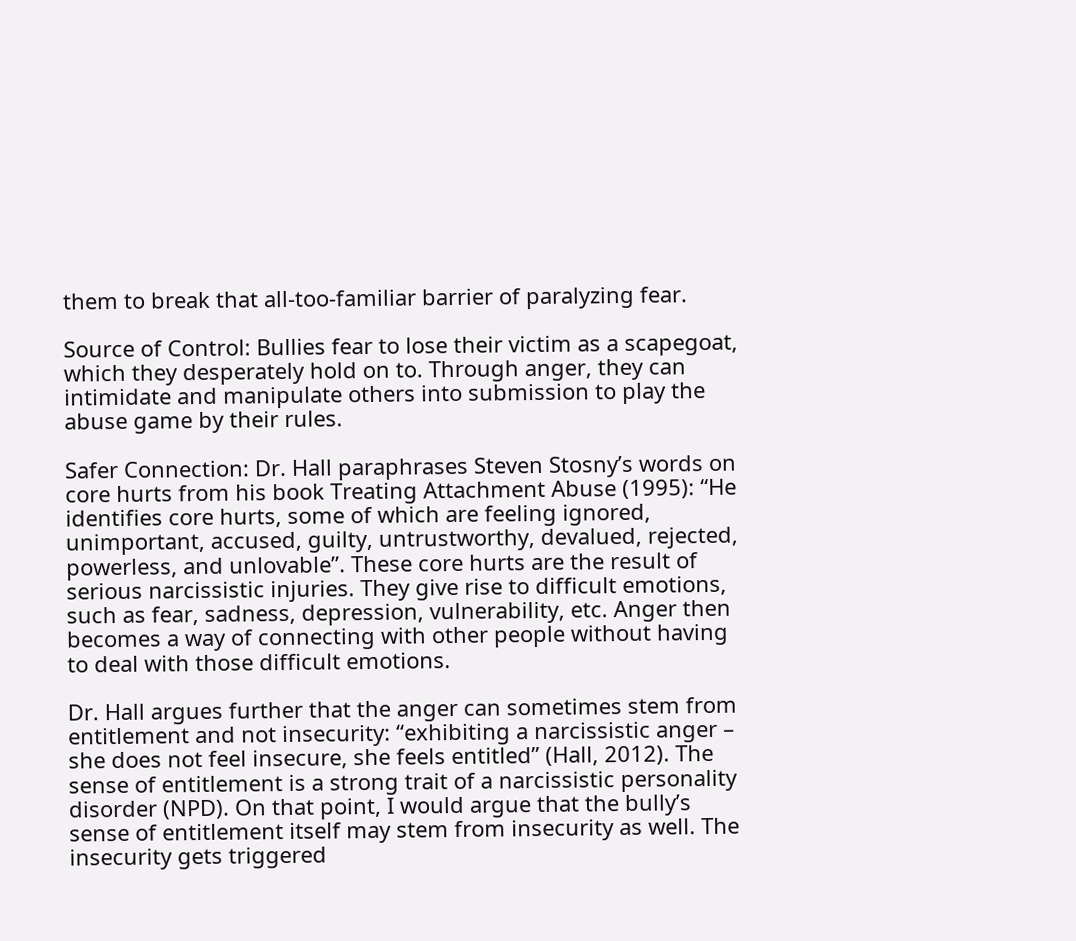them to break that all-too-familiar barrier of paralyzing fear.

Source of Control: Bullies fear to lose their victim as a scapegoat, which they desperately hold on to. Through anger, they can intimidate and manipulate others into submission to play the abuse game by their rules.

Safer Connection: Dr. Hall paraphrases Steven Stosny’s words on core hurts from his book Treating Attachment Abuse (1995): “He identifies core hurts, some of which are feeling ignored, unimportant, accused, guilty, untrustworthy, devalued, rejected, powerless, and unlovable”. These core hurts are the result of serious narcissistic injuries. They give rise to difficult emotions, such as fear, sadness, depression, vulnerability, etc. Anger then becomes a way of connecting with other people without having to deal with those difficult emotions.

Dr. Hall argues further that the anger can sometimes stem from entitlement and not insecurity: “exhibiting a narcissistic anger – she does not feel insecure, she feels entitled” (Hall, 2012). The sense of entitlement is a strong trait of a narcissistic personality disorder (NPD). On that point, I would argue that the bully’s sense of entitlement itself may stem from insecurity as well. The insecurity gets triggered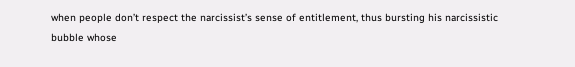when people don’t respect the narcissist’s sense of entitlement, thus bursting his narcissistic bubble whose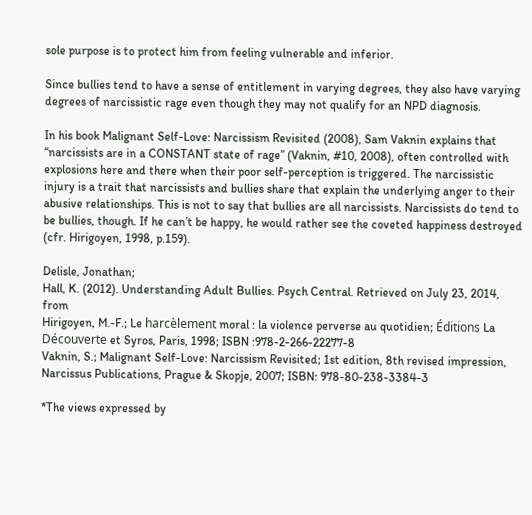sole purpose is to protect him from feeling vulnerable and inferior.

Since bullies tend to have a sense of entitlement in varying degrees, they also have varying degrees of narcissistic rage even though they may not qualify for an NPD diagnosis.

In his book Malignant Self-Love: Narcissism Revisited (2008), Sam Vaknin explains that “narcissists are in a CONSTANT state of rage” (Vaknin, #10, 2008), often controlled with explosions here and there when their poor self-perception is triggered. The narcissistic injury is a trait that narcissists and bullies share that explain the underlying anger to their abusive relationships. This is not to say that bullies are all narcissists. Narcissists do tend to be bullies, though. If he can’t be happy, he would rather see the coveted happiness destroyed (cfr. Hirigoyen, 1998, p.159).

Delisle, Jonathan;
Hall, K. (2012). Understanding Adult Bullies. Psych Central. Retrieved on July 23, 2014, from
Hirigoyen, M.-F.; Le harcèlement moral : la violence perverse au quotidien; Éditions La Découverte et Syros, Paris, 1998; ISBN :978-2-266-22277-8
Vaknin, S.; Malignant Self-Love: Narcissism Revisited; 1st edition, 8th revised impression, Narcissus Publications, Prague & Skopje, 2007; ISBN: 978-80-238-3384-3

*The views expressed by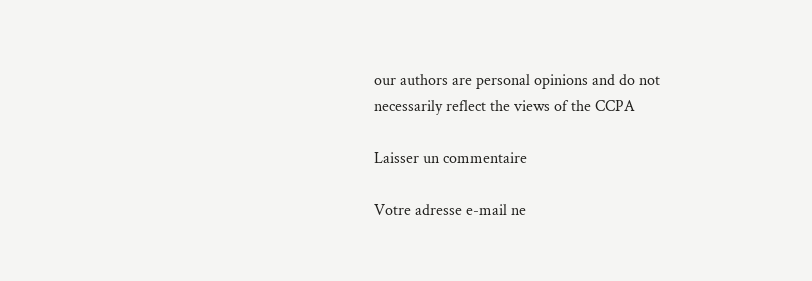our authors are personal opinions and do not necessarily reflect the views of the CCPA

Laisser un commentaire

Votre adresse e-mail ne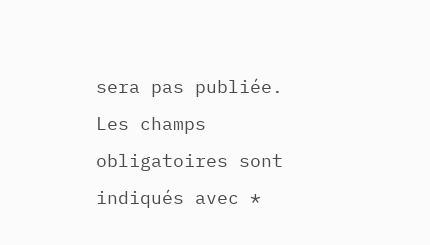sera pas publiée. Les champs obligatoires sont indiqués avec *